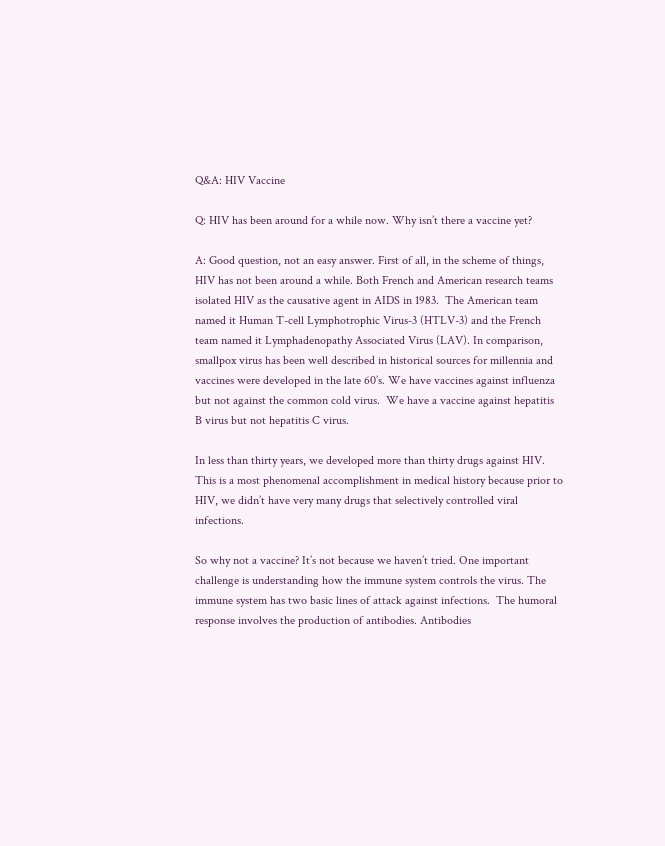Q&A: HIV Vaccine

Q: HIV has been around for a while now. Why isn’t there a vaccine yet?

A: Good question, not an easy answer. First of all, in the scheme of things, HIV has not been around a while. Both French and American research teams isolated HIV as the causative agent in AIDS in 1983.  The American team named it Human T-cell Lymphotrophic Virus-3 (HTLV-3) and the French team named it Lymphadenopathy Associated Virus (LAV). In comparison, smallpox virus has been well described in historical sources for millennia and vaccines were developed in the late 60’s. We have vaccines against influenza but not against the common cold virus.  We have a vaccine against hepatitis B virus but not hepatitis C virus.

In less than thirty years, we developed more than thirty drugs against HIV. This is a most phenomenal accomplishment in medical history because prior to HIV, we didn’t have very many drugs that selectively controlled viral infections.

So why not a vaccine? It’s not because we haven’t tried. One important challenge is understanding how the immune system controls the virus. The immune system has two basic lines of attack against infections.  The humoral response involves the production of antibodies. Antibodies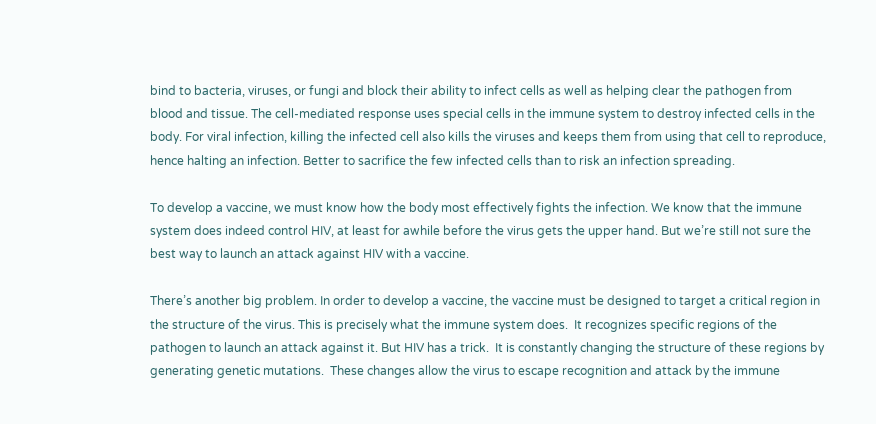bind to bacteria, viruses, or fungi and block their ability to infect cells as well as helping clear the pathogen from blood and tissue. The cell-mediated response uses special cells in the immune system to destroy infected cells in the body. For viral infection, killing the infected cell also kills the viruses and keeps them from using that cell to reproduce, hence halting an infection. Better to sacrifice the few infected cells than to risk an infection spreading.

To develop a vaccine, we must know how the body most effectively fights the infection. We know that the immune system does indeed control HIV, at least for awhile before the virus gets the upper hand. But we’re still not sure the best way to launch an attack against HIV with a vaccine.

There’s another big problem. In order to develop a vaccine, the vaccine must be designed to target a critical region in the structure of the virus. This is precisely what the immune system does.  It recognizes specific regions of the pathogen to launch an attack against it. But HIV has a trick.  It is constantly changing the structure of these regions by generating genetic mutations.  These changes allow the virus to escape recognition and attack by the immune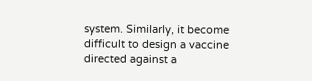system. Similarly, it become difficult to design a vaccine directed against a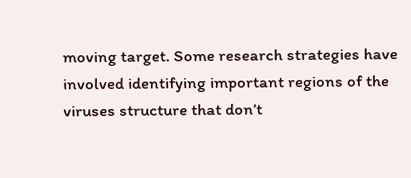moving target. Some research strategies have involved identifying important regions of the viruses structure that don’t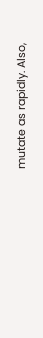mutate as rapidly. Also,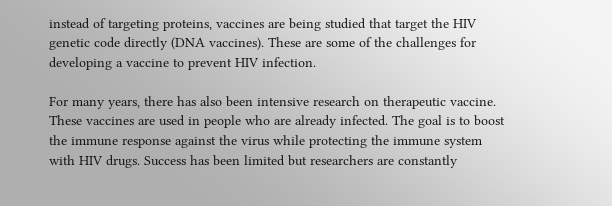instead of targeting proteins, vaccines are being studied that target the HIV genetic code directly (DNA vaccines). These are some of the challenges for developing a vaccine to prevent HIV infection.

For many years, there has also been intensive research on therapeutic vaccine. These vaccines are used in people who are already infected. The goal is to boost the immune response against the virus while protecting the immune system with HIV drugs. Success has been limited but researchers are constantly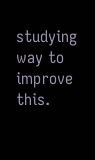studying way to improve this.